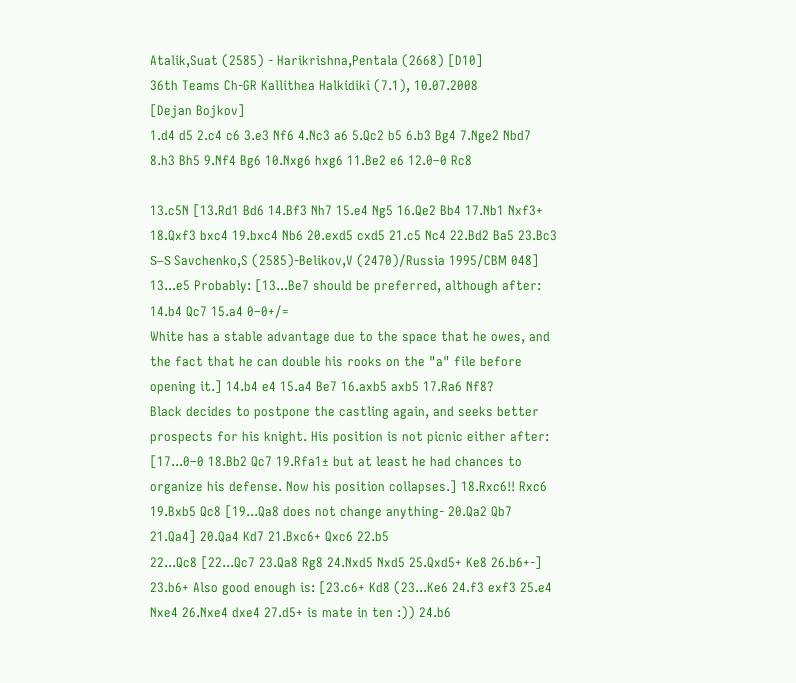Atalik,Suat (2585) - Harikrishna,Pentala (2668) [D10]
36th Teams Ch-GR Kallithea Halkidiki (7.1), 10.07.2008
[Dejan Bojkov]
1.d4 d5 2.c4 c6 3.e3 Nf6 4.Nc3 a6 5.Qc2 b5 6.b3 Bg4 7.Nge2 Nbd7 8.h3 Bh5 9.Nf4 Bg6 10.Nxg6 hxg6 11.Be2 e6 12.0–0 Rc8

13.c5N [13.Rd1 Bd6 14.Bf3 Nh7 15.e4 Ng5 16.Qe2 Bb4 17.Nb1 Nxf3+ 18.Qxf3 bxc4 19.bxc4 Nb6 20.exd5 cxd5 21.c5 Nc4 22.Bd2 Ba5 23.Bc3 Ѕ–Ѕ Savchenko,S (2585)-Belikov,V (2470)/Russia 1995/CBM 048] 13...e5 Probably: [13...Be7 should be preferred, although after: 14.b4 Qc7 15.a4 0–0+/=
White has a stable advantage due to the space that he owes, and the fact that he can double his rooks on the "a" file before opening it.] 14.b4 e4 15.a4 Be7 16.axb5 axb5 17.Ra6 Nf8?
Black decides to postpone the castling again, and seeks better prospects for his knight. His position is not picnic either after: [17...0–0 18.Bb2 Qc7 19.Rfa1± but at least he had chances to organize his defense. Now his position collapses.] 18.Rxc6!! Rxc6 19.Bxb5 Qc8 [19...Qa8 does not change anything- 20.Qa2 Qb7 21.Qa4] 20.Qa4 Kd7 21.Bxc6+ Qxc6 22.b5
22...Qc8 [22...Qc7 23.Qa8 Rg8 24.Nxd5 Nxd5 25.Qxd5+ Ke8 26.b6+-] 23.b6+ Also good enough is: [23.c6+ Kd8 (23...Ke6 24.f3 exf3 25.e4 Nxe4 26.Nxe4 dxe4 27.d5+ is mate in ten :)) 24.b6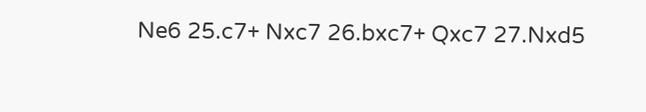Ne6 25.c7+ Nxc7 26.bxc7+ Qxc7 27.Nxd5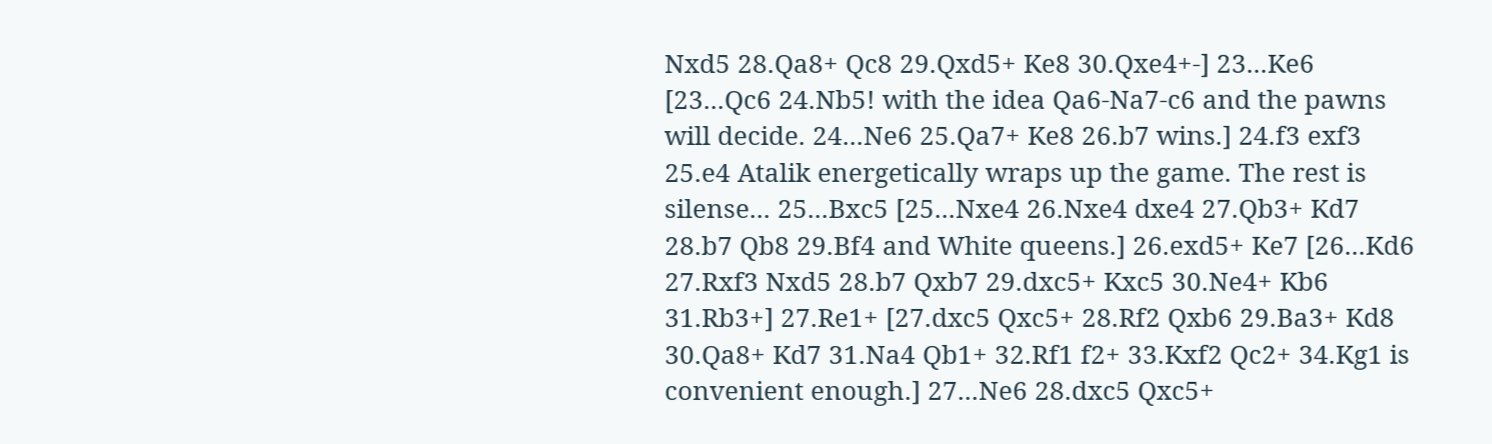Nxd5 28.Qa8+ Qc8 29.Qxd5+ Ke8 30.Qxe4+-] 23...Ke6 [23...Qc6 24.Nb5! with the idea Qa6-Na7-c6 and the pawns will decide. 24...Ne6 25.Qa7+ Ke8 26.b7 wins.] 24.f3 exf3 25.e4 Atalik energetically wraps up the game. The rest is silense... 25...Bxc5 [25...Nxe4 26.Nxe4 dxe4 27.Qb3+ Kd7 28.b7 Qb8 29.Bf4 and White queens.] 26.exd5+ Ke7 [26...Kd6 27.Rxf3 Nxd5 28.b7 Qxb7 29.dxc5+ Kxc5 30.Ne4+ Kb6 31.Rb3+] 27.Re1+ [27.dxc5 Qxc5+ 28.Rf2 Qxb6 29.Ba3+ Kd8 30.Qa8+ Kd7 31.Na4 Qb1+ 32.Rf1 f2+ 33.Kxf2 Qc2+ 34.Kg1 is convenient enough.] 27...Ne6 28.dxc5 Qxc5+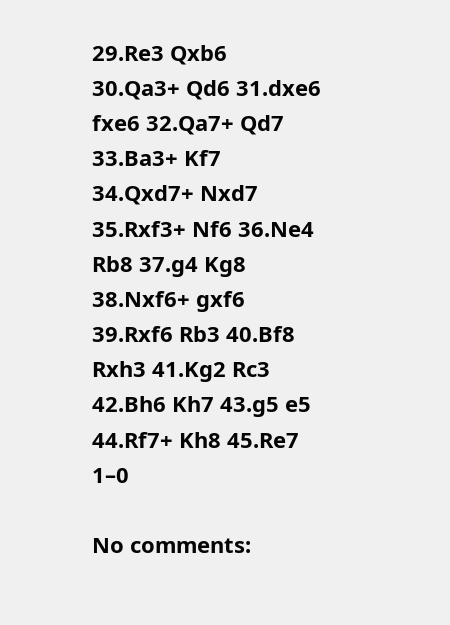29.Re3 Qxb6
30.Qa3+ Qd6 31.dxe6 fxe6 32.Qa7+ Qd7 33.Ba3+ Kf7 34.Qxd7+ Nxd7 35.Rxf3+ Nf6 36.Ne4 Rb8 37.g4 Kg8 38.Nxf6+ gxf6 39.Rxf6 Rb3 40.Bf8 Rxh3 41.Kg2 Rc3 42.Bh6 Kh7 43.g5 e5 44.Rf7+ Kh8 45.Re7 1–0

No comments: